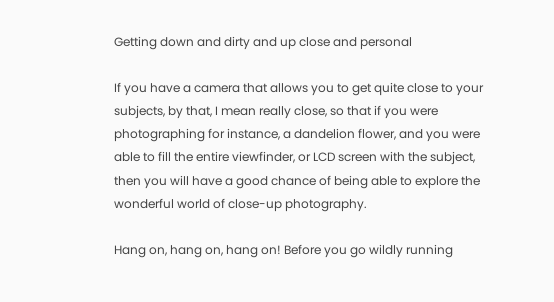Getting down and dirty and up close and personal

If you have a camera that allows you to get quite close to your subjects, by that, I mean really close, so that if you were photographing for instance, a dandelion flower, and you were able to fill the entire viewfinder, or LCD screen with the subject, then you will have a good chance of being able to explore the wonderful world of close-up photography.

Hang on, hang on, hang on! Before you go wildly running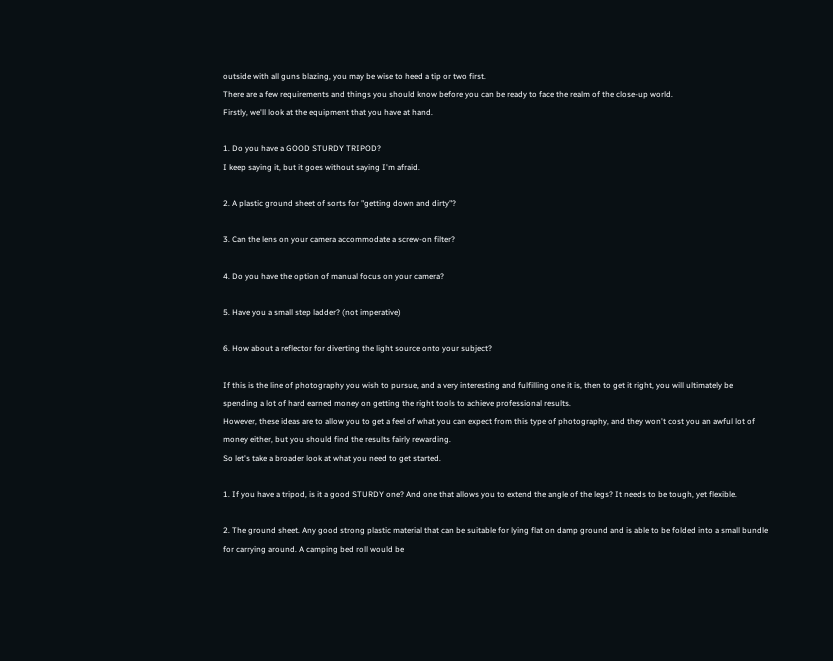outside with all guns blazing, you may be wise to heed a tip or two first.
There are a few requirements and things you should know before you can be ready to face the realm of the close-up world.
Firstly, we'll look at the equipment that you have at hand.

1. Do you have a GOOD STURDY TRIPOD?
I keep saying it, but it goes without saying I'm afraid.

2. A plastic ground sheet of sorts for "getting down and dirty"?

3. Can the lens on your camera accommodate a screw-on filter?

4. Do you have the option of manual focus on your camera?

5. Have you a small step ladder? (not imperative)

6. How about a reflector for diverting the light source onto your subject?

If this is the line of photography you wish to pursue, and a very interesting and fulfilling one it is, then to get it right, you will ultimately be spending a lot of hard earned money on getting the right tools to achieve professional results.
However, these ideas are to allow you to get a feel of what you can expect from this type of photography, and they won't cost you an awful lot of money either, but you should find the results fairly rewarding.
So let's take a broader look at what you need to get started.

1. If you have a tripod, is it a good STURDY one? And one that allows you to extend the angle of the legs? It needs to be tough, yet flexible.

2. The ground sheet. Any good strong plastic material that can be suitable for lying flat on damp ground and is able to be folded into a small bundle for carrying around. A camping bed roll would be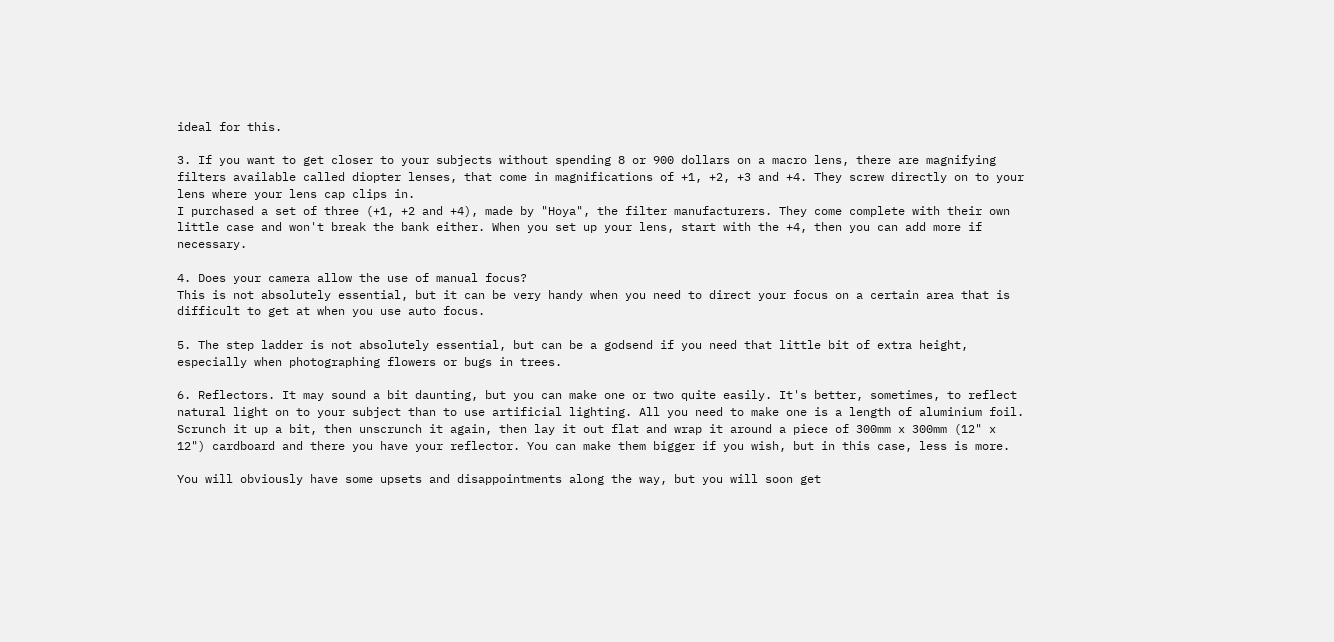ideal for this.

3. If you want to get closer to your subjects without spending 8 or 900 dollars on a macro lens, there are magnifying filters available called diopter lenses, that come in magnifications of +1, +2, +3 and +4. They screw directly on to your lens where your lens cap clips in.
I purchased a set of three (+1, +2 and +4), made by "Hoya", the filter manufacturers. They come complete with their own little case and won't break the bank either. When you set up your lens, start with the +4, then you can add more if necessary.

4. Does your camera allow the use of manual focus?
This is not absolutely essential, but it can be very handy when you need to direct your focus on a certain area that is difficult to get at when you use auto focus.

5. The step ladder is not absolutely essential, but can be a godsend if you need that little bit of extra height, especially when photographing flowers or bugs in trees.

6. Reflectors. It may sound a bit daunting, but you can make one or two quite easily. It's better, sometimes, to reflect natural light on to your subject than to use artificial lighting. All you need to make one is a length of aluminium foil. Scrunch it up a bit, then unscrunch it again, then lay it out flat and wrap it around a piece of 300mm x 300mm (12" x 12") cardboard and there you have your reflector. You can make them bigger if you wish, but in this case, less is more.

You will obviously have some upsets and disappointments along the way, but you will soon get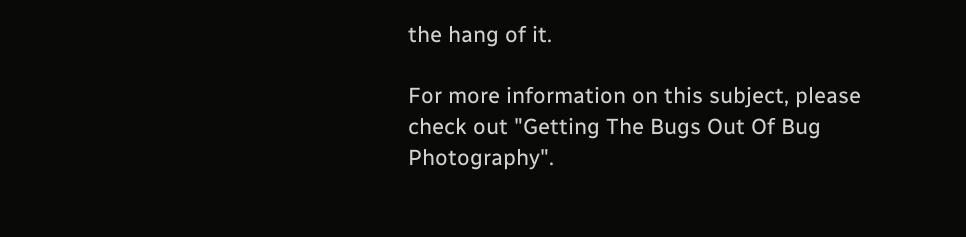the hang of it.

For more information on this subject, please check out "Getting The Bugs Out Of Bug Photography".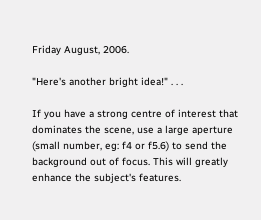Friday August, 2006.

"Here's another bright idea!" . . .

If you have a strong centre of interest that dominates the scene, use a large aperture (small number, eg: f4 or f5.6) to send the background out of focus. This will greatly enhance the subject's features.